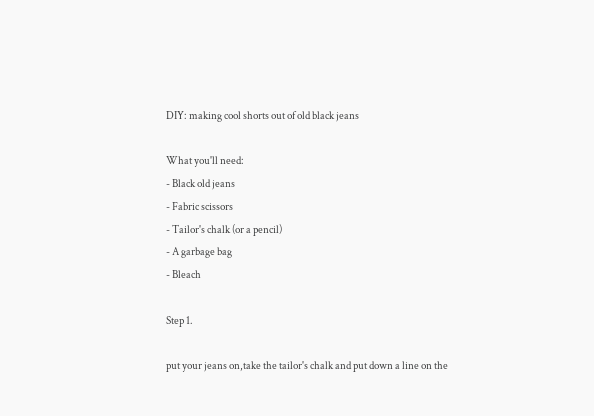DIY: making cool shorts out of old black jeans

What you'll need:
- Black old jeans
- Fabric scissors
- Tailor's chalk (or a pencil)
- A garbage bag
- Bleach

Step 1.

put your jeans on,take the tailor's chalk and put down a line on the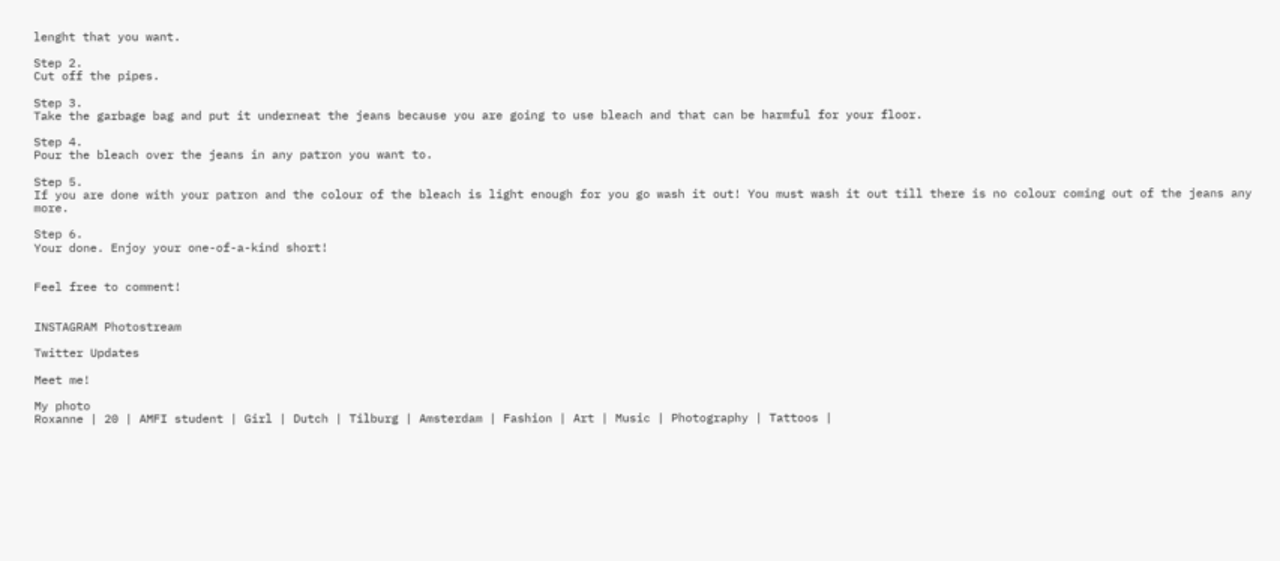lenght that you want.

Step 2.
Cut off the pipes.

Step 3.
Take the garbage bag and put it underneat the jeans because you are going to use bleach and that can be harmful for your floor.

Step 4.
Pour the bleach over the jeans in any patron you want to.

Step 5.
If you are done with your patron and the colour of the bleach is light enough for you go wash it out! You must wash it out till there is no colour coming out of the jeans any more.

Step 6.
Your done. Enjoy your one-of-a-kind short!


Feel free to comment!


INSTAGRAM Photostream

Twitter Updates

Meet me!

My photo
Roxanne | 20 | AMFI student | Girl | Dutch | Tilburg | Amsterdam | Fashion | Art | Music | Photography | Tattoos |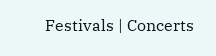Festivals | Concerts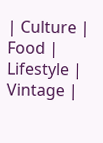| Culture | Food | Lifestyle | Vintage |